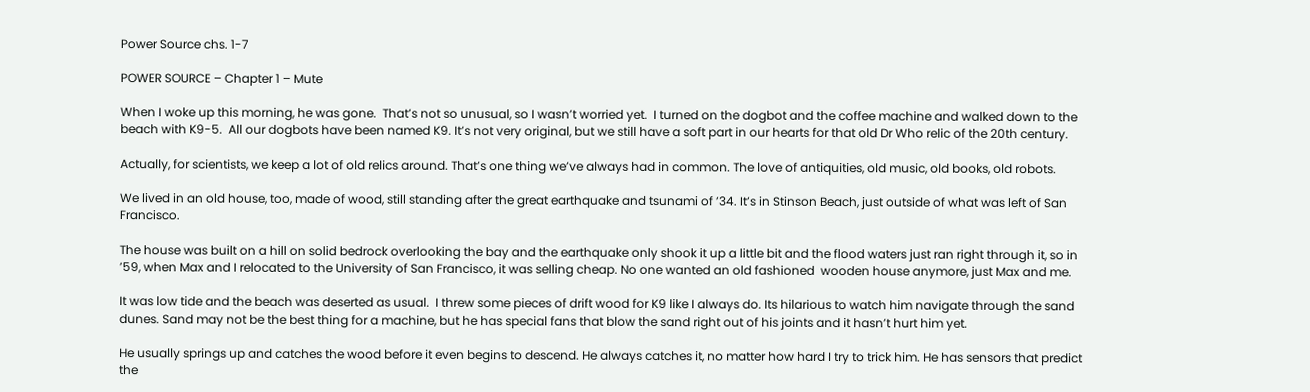Power Source chs. 1-7

POWER SOURCE – Chapter 1 – Mute

When I woke up this morning, he was gone.  That’s not so unusual, so I wasn’t worried yet.  I turned on the dogbot and the coffee machine and walked down to the beach with K9-5.  All our dogbots have been named K9. It’s not very original, but we still have a soft part in our hearts for that old Dr Who relic of the 20th century.

Actually, for scientists, we keep a lot of old relics around. That’s one thing we’ve always had in common. The love of antiquities, old music, old books, old robots.

We lived in an old house, too, made of wood, still standing after the great earthquake and tsunami of ’34. It’s in Stinson Beach, just outside of what was left of San Francisco.

The house was built on a hill on solid bedrock overlooking the bay and the earthquake only shook it up a little bit and the flood waters just ran right through it, so in ’59, when Max and I relocated to the University of San Francisco, it was selling cheap. No one wanted an old fashioned  wooden house anymore, just Max and me.

It was low tide and the beach was deserted as usual.  I threw some pieces of drift wood for K9 like I always do. Its hilarious to watch him navigate through the sand dunes. Sand may not be the best thing for a machine, but he has special fans that blow the sand right out of his joints and it hasn’t hurt him yet.

He usually springs up and catches the wood before it even begins to descend. He always catches it, no matter how hard I try to trick him. He has sensors that predict the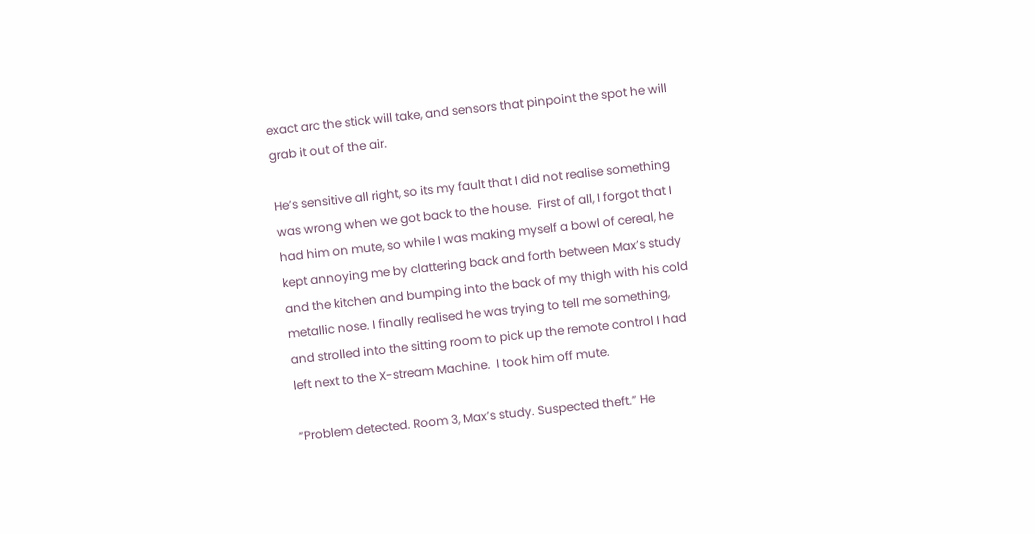exact arc the stick will take, and sensors that pinpoint the spot he will grab it out of the air.

He’s sensitive all right, so its my fault that I did not realise something was wrong when we got back to the house.  First of all, I forgot that I had him on mute, so while I was making myself a bowl of cereal, he kept annoying me by clattering back and forth between Max’s study and the kitchen and bumping into the back of my thigh with his cold metallic nose. I finally realised he was trying to tell me something, and strolled into the sitting room to pick up the remote control I had left next to the X-stream Machine.  I took him off mute.

“Problem detected. Room 3, Max’s study. Suspected theft.” He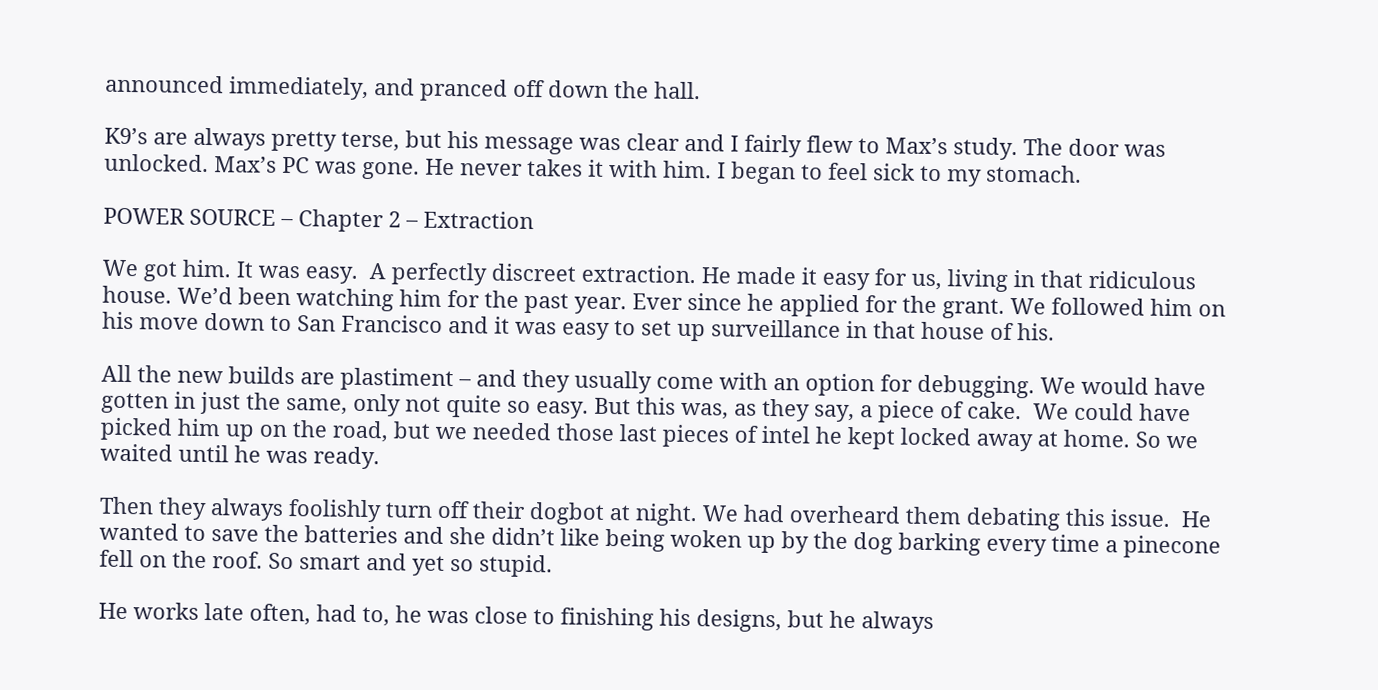announced immediately, and pranced off down the hall.

K9’s are always pretty terse, but his message was clear and I fairly flew to Max’s study. The door was unlocked. Max’s PC was gone. He never takes it with him. I began to feel sick to my stomach.

POWER SOURCE – Chapter 2 – Extraction

We got him. It was easy.  A perfectly discreet extraction. He made it easy for us, living in that ridiculous house. We’d been watching him for the past year. Ever since he applied for the grant. We followed him on his move down to San Francisco and it was easy to set up surveillance in that house of his.

All the new builds are plastiment – and they usually come with an option for debugging. We would have gotten in just the same, only not quite so easy. But this was, as they say, a piece of cake.  We could have picked him up on the road, but we needed those last pieces of intel he kept locked away at home. So we waited until he was ready.

Then they always foolishly turn off their dogbot at night. We had overheard them debating this issue.  He wanted to save the batteries and she didn’t like being woken up by the dog barking every time a pinecone fell on the roof. So smart and yet so stupid.

He works late often, had to, he was close to finishing his designs, but he always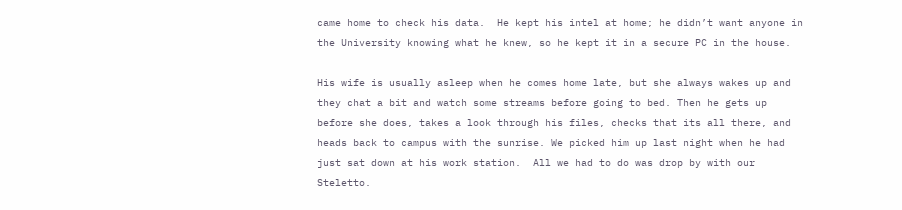came home to check his data.  He kept his intel at home; he didn’t want anyone in the University knowing what he knew, so he kept it in a secure PC in the house.

His wife is usually asleep when he comes home late, but she always wakes up and they chat a bit and watch some streams before going to bed. Then he gets up before she does, takes a look through his files, checks that its all there, and heads back to campus with the sunrise. We picked him up last night when he had just sat down at his work station.  All we had to do was drop by with our Steletto.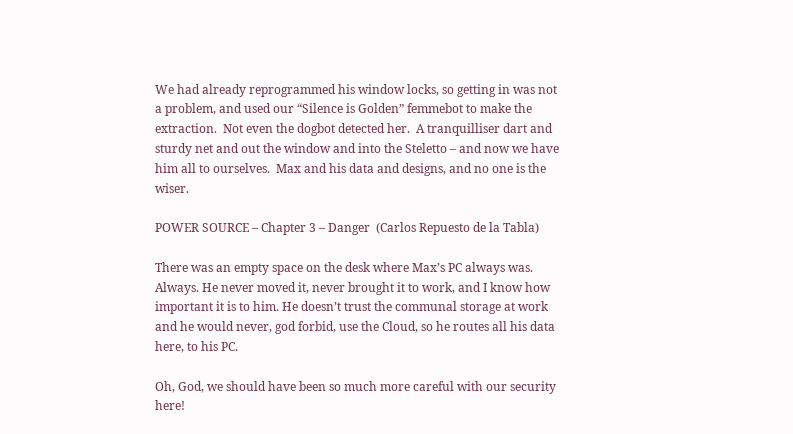We had already reprogrammed his window locks, so getting in was not a problem, and used our “Silence is Golden” femmebot to make the extraction.  Not even the dogbot detected her.  A tranquilliser dart and sturdy net and out the window and into the Steletto – and now we have him all to ourselves.  Max and his data and designs, and no one is the wiser.

POWER SOURCE – Chapter 3 – Danger  (Carlos Repuesto de la Tabla)

There was an empty space on the desk where Max’s PC always was. Always. He never moved it, never brought it to work, and I know how important it is to him. He doesn’t trust the communal storage at work and he would never, god forbid, use the Cloud, so he routes all his data here, to his PC.

Oh, God, we should have been so much more careful with our security here!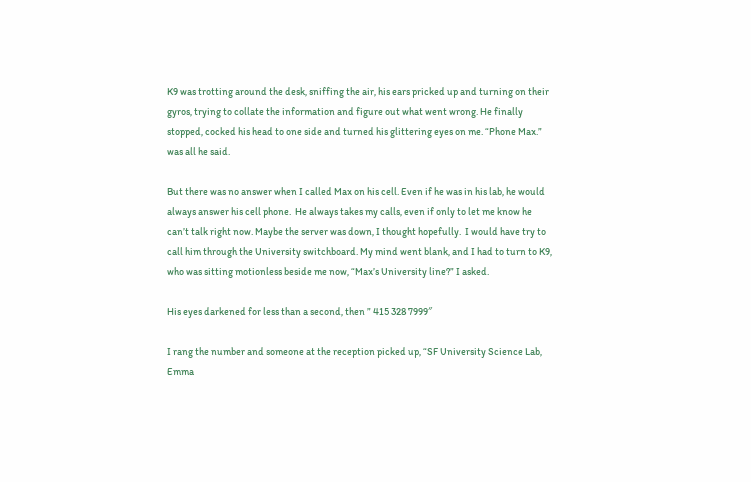K9 was trotting around the desk, sniffing the air, his ears pricked up and turning on their gyros, trying to collate the information and figure out what went wrong. He finally stopped, cocked his head to one side and turned his glittering eyes on me. “Phone Max.” was all he said.

But there was no answer when I called Max on his cell. Even if he was in his lab, he would always answer his cell phone.  He always takes my calls, even if only to let me know he can’t talk right now. Maybe the server was down, I thought hopefully.  I would have try to call him through the University switchboard. My mind went blank, and I had to turn to K9, who was sitting motionless beside me now, “Max’s University line?” I asked.

His eyes darkened for less than a second, then ” 415 328 7999″

I rang the number and someone at the reception picked up, “SF University Science Lab, Emma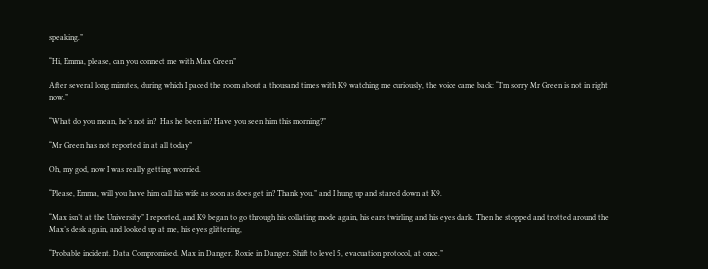speaking.”

“Hi, Emma, please, can you connect me with Max Green”

After several long minutes, during which I paced the room about a thousand times with K9 watching me curiously, the voice came back: “I’m sorry Mr Green is not in right now.”

“What do you mean, he’s not in?  Has he been in? Have you seen him this morning?”

“Mr Green has not reported in at all today”

Oh, my god, now I was really getting worried.

“Please, Emma, will you have him call his wife as soon as does get in? Thank you.” and I hung up and stared down at K9.

“Max isn’t at the University” I reported, and K9 began to go through his collating mode again, his ears twirling and his eyes dark. Then he stopped and trotted around the Max’s desk again, and looked up at me, his eyes glittering,

“Probable incident. Data Compromised. Max in Danger. Roxie in Danger. Shift to level 5, evacuation protocol, at once.”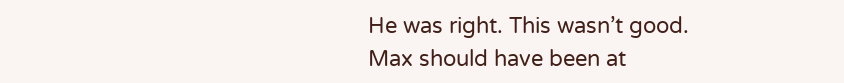He was right. This wasn’t good. Max should have been at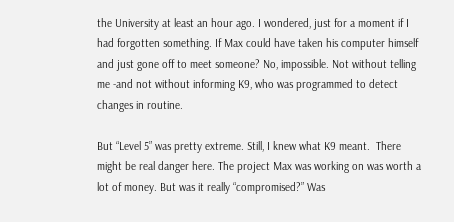the University at least an hour ago. I wondered, just for a moment if I had forgotten something. If Max could have taken his computer himself and just gone off to meet someone? No, impossible. Not without telling me -and not without informing K9, who was programmed to detect changes in routine.

But “Level 5” was pretty extreme. Still, I knew what K9 meant.  There might be real danger here. The project Max was working on was worth a lot of money. But was it really “compromised?” Was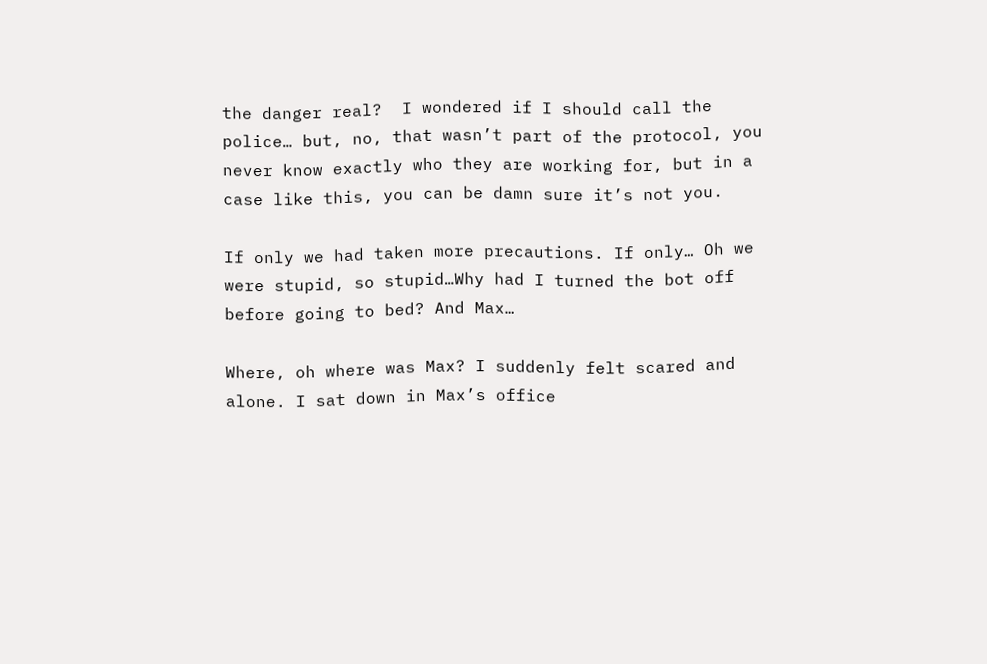the danger real?  I wondered if I should call the police… but, no, that wasn’t part of the protocol, you never know exactly who they are working for, but in a case like this, you can be damn sure it’s not you.

If only we had taken more precautions. If only… Oh we were stupid, so stupid…Why had I turned the bot off before going to bed? And Max…

Where, oh where was Max? I suddenly felt scared and alone. I sat down in Max’s office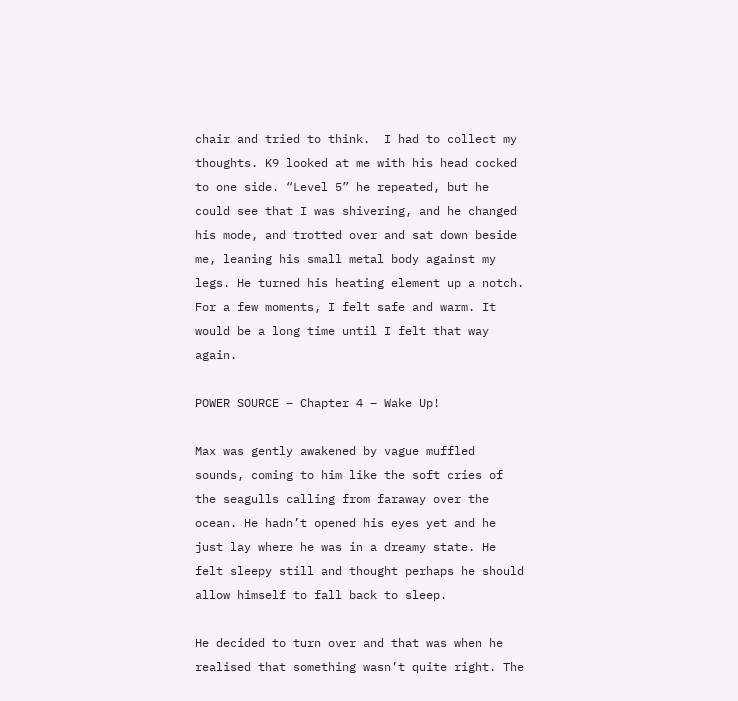chair and tried to think.  I had to collect my thoughts. K9 looked at me with his head cocked to one side. “Level 5” he repeated, but he could see that I was shivering, and he changed his mode, and trotted over and sat down beside me, leaning his small metal body against my legs. He turned his heating element up a notch. For a few moments, I felt safe and warm. It would be a long time until I felt that way again.

POWER SOURCE – Chapter 4 – Wake Up!

Max was gently awakened by vague muffled sounds, coming to him like the soft cries of the seagulls calling from faraway over the ocean. He hadn’t opened his eyes yet and he just lay where he was in a dreamy state. He felt sleepy still and thought perhaps he should allow himself to fall back to sleep.

He decided to turn over and that was when he realised that something wasn’t quite right. The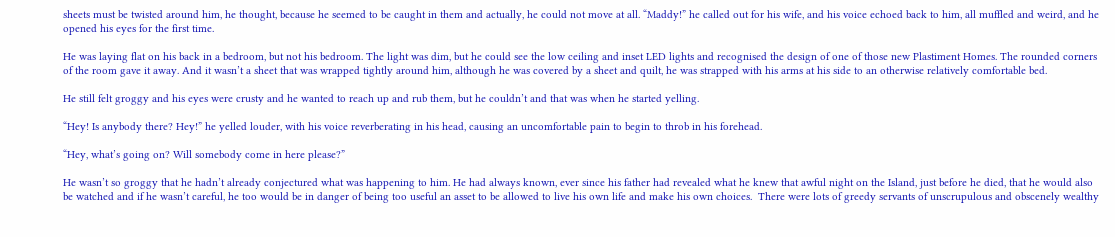sheets must be twisted around him, he thought, because he seemed to be caught in them and actually, he could not move at all. “Maddy!” he called out for his wife, and his voice echoed back to him, all muffled and weird, and he opened his eyes for the first time.

He was laying flat on his back in a bedroom, but not his bedroom. The light was dim, but he could see the low ceiling and inset LED lights and recognised the design of one of those new Plastiment Homes. The rounded corners of the room gave it away. And it wasn’t a sheet that was wrapped tightly around him, although he was covered by a sheet and quilt, he was strapped with his arms at his side to an otherwise relatively comfortable bed.

He still felt groggy and his eyes were crusty and he wanted to reach up and rub them, but he couldn’t and that was when he started yelling.

“Hey! Is anybody there? Hey!” he yelled louder, with his voice reverberating in his head, causing an uncomfortable pain to begin to throb in his forehead.

“Hey, what’s going on? Will somebody come in here please?”

He wasn’t so groggy that he hadn’t already conjectured what was happening to him. He had always known, ever since his father had revealed what he knew that awful night on the Island, just before he died, that he would also be watched and if he wasn’t careful, he too would be in danger of being too useful an asset to be allowed to live his own life and make his own choices.  There were lots of greedy servants of unscrupulous and obscenely wealthy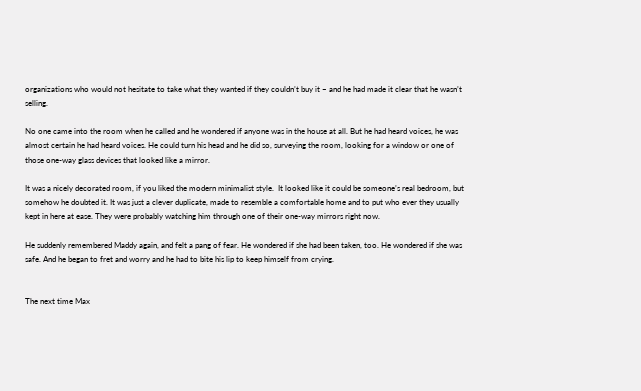organizations who would not hesitate to take what they wanted if they couldn’t buy it – and he had made it clear that he wasn’t selling.

No one came into the room when he called and he wondered if anyone was in the house at all. But he had heard voices, he was almost certain he had heard voices. He could turn his head and he did so, surveying the room, looking for a window or one of those one-way glass devices that looked like a mirror.

It was a nicely decorated room, if you liked the modern minimalist style.  It looked like it could be someone’s real bedroom, but somehow he doubted it. It was just a clever duplicate, made to resemble a comfortable home and to put who ever they usually kept in here at ease. They were probably watching him through one of their one-way mirrors right now.

He suddenly remembered Maddy again, and felt a pang of fear. He wondered if she had been taken, too. He wondered if she was safe. And he began to fret and worry and he had to bite his lip to keep himself from crying.


The next time Max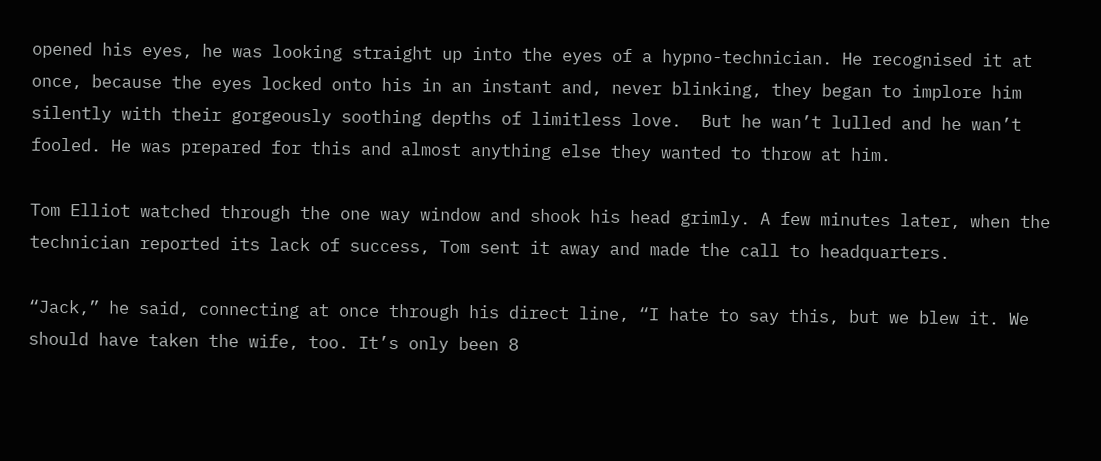opened his eyes, he was looking straight up into the eyes of a hypno-technician. He recognised it at once, because the eyes locked onto his in an instant and, never blinking, they began to implore him silently with their gorgeously soothing depths of limitless love.  But he wan’t lulled and he wan’t fooled. He was prepared for this and almost anything else they wanted to throw at him.

Tom Elliot watched through the one way window and shook his head grimly. A few minutes later, when the technician reported its lack of success, Tom sent it away and made the call to headquarters.

“Jack,” he said, connecting at once through his direct line, “I hate to say this, but we blew it. We should have taken the wife, too. It’s only been 8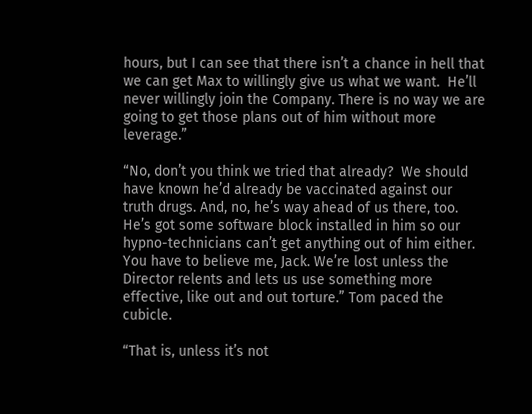hours, but I can see that there isn’t a chance in hell that we can get Max to willingly give us what we want.  He’ll never willingly join the Company. There is no way we are going to get those plans out of him without more leverage.”

“No, don’t you think we tried that already?  We should have known he’d already be vaccinated against our truth drugs. And, no, he’s way ahead of us there, too.  He’s got some software block installed in him so our hypno-technicians can’t get anything out of him either. You have to believe me, Jack. We’re lost unless the Director relents and lets us use something more effective, like out and out torture.” Tom paced the cubicle.

“That is, unless it’s not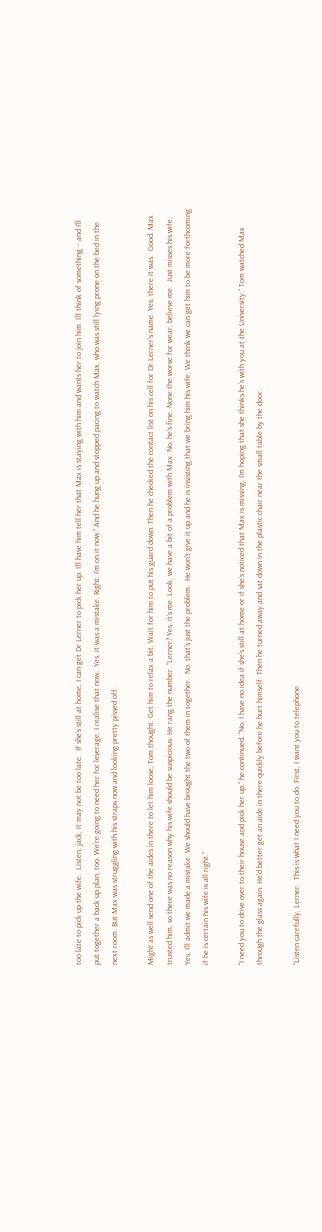too late to pick up the wife.  Listen, jack, it may not be too late.  If she’s still at home, I can get Dr Lerner to pick her up. I’ll have him tell her that Max is staying with him and wants her to join him. I’ll think of something – and I’ll put together a back up plan, too. We’re going to need her for leverage, I realise that now.  Yes. it was a mistake. Right. I’m on it now.” And he hung up and stopped pacing to watch Max, who was still lying prone on the bed in the next room. But Max was struggling with his straps now and looking pretty pissed off.

Might as well send one of the aides in there to let him loose, Tom thought. Get him to relax a bit. Wait for him to put his guard down. Then he checked the contact list on his cell for Dr Lerner’s name. Yes, there it was.  Good. Max trusted him, so there was no reason why his wife should be suspicious. He rang the number. “Lerner? Yes, it’s me. Look, we have a bit of a problem with Max. No, he’s fine. None the worse for wear, believe me.  Just misses his wife. Yes, I’ll admit we made a mistake. We should have brought the two of them in together.  No, that’s just the problem.  He won’t give it up and he is insisting that we bring him his wife. We think we can get him to be more forthcoming if he is certain his wife is all right.”

“I need you to drive over to their house and pick her up,” he continued. “No, I have no idea if she’s still at home or if she’s noticed that Max is missing. I’m hoping that she thinks he’s with you at the University.” Tom watched Max through the glass again. He’d better get an aide in there quickly before he hurt himself. Then he turned away and sat down in the plastic chair near the small table by the door.

“Listen carefully, Lerner.  This is what I need you to do. First, I want you to telephone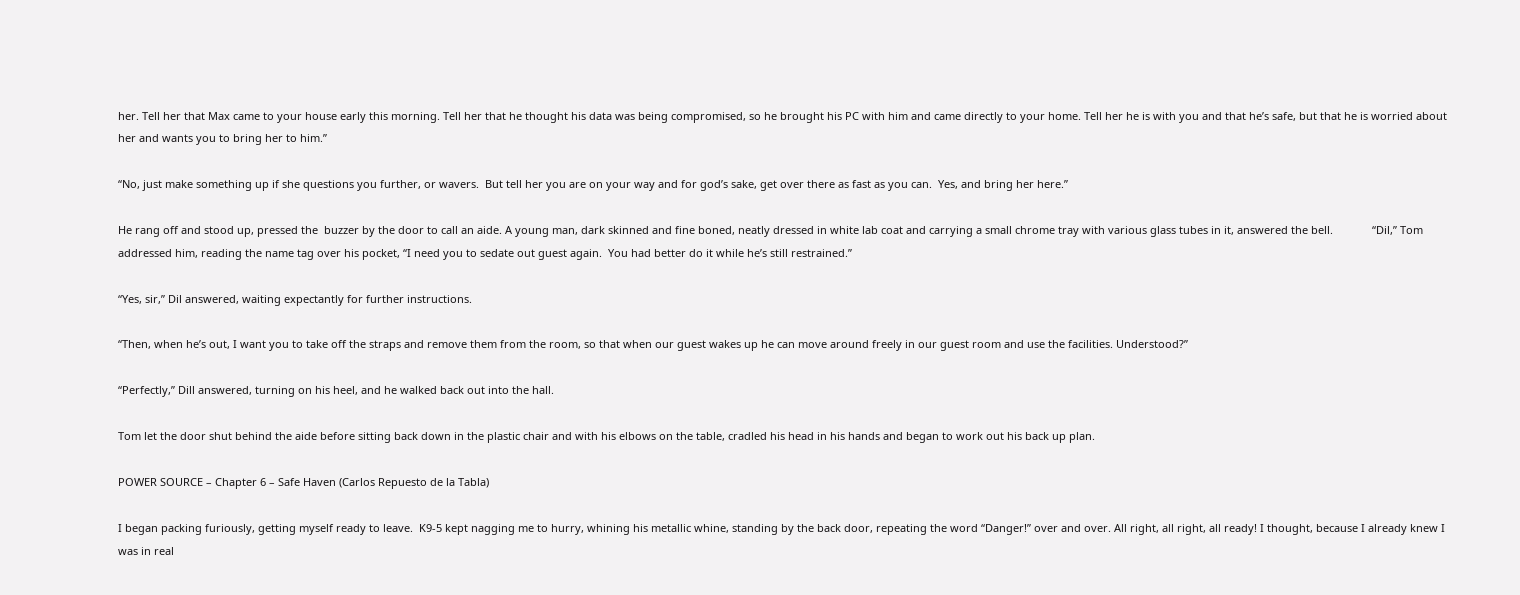her. Tell her that Max came to your house early this morning. Tell her that he thought his data was being compromised, so he brought his PC with him and came directly to your home. Tell her he is with you and that he’s safe, but that he is worried about her and wants you to bring her to him.”

“No, just make something up if she questions you further, or wavers.  But tell her you are on your way and for god’s sake, get over there as fast as you can.  Yes, and bring her here.”

He rang off and stood up, pressed the  buzzer by the door to call an aide. A young man, dark skinned and fine boned, neatly dressed in white lab coat and carrying a small chrome tray with various glass tubes in it, answered the bell.             “Dil,” Tom addressed him, reading the name tag over his pocket, “I need you to sedate out guest again.  You had better do it while he’s still restrained.”

“Yes, sir,” Dil answered, waiting expectantly for further instructions.

“Then, when he’s out, I want you to take off the straps and remove them from the room, so that when our guest wakes up he can move around freely in our guest room and use the facilities. Understood?”

“Perfectly,” Dill answered, turning on his heel, and he walked back out into the hall.

Tom let the door shut behind the aide before sitting back down in the plastic chair and with his elbows on the table, cradled his head in his hands and began to work out his back up plan.

POWER SOURCE – Chapter 6 – Safe Haven (Carlos Repuesto de la Tabla)

I began packing furiously, getting myself ready to leave.  K9-5 kept nagging me to hurry, whining his metallic whine, standing by the back door, repeating the word “Danger!” over and over. All right, all right, all ready! I thought, because I already knew I was in real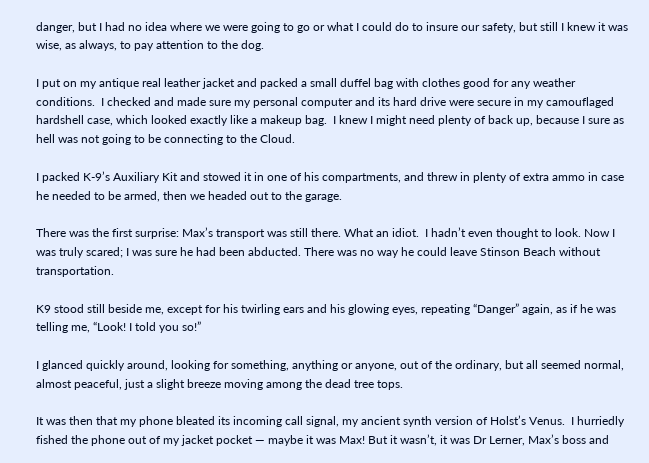danger, but I had no idea where we were going to go or what I could do to insure our safety, but still I knew it was wise, as always, to pay attention to the dog.

I put on my antique real leather jacket and packed a small duffel bag with clothes good for any weather conditions.  I checked and made sure my personal computer and its hard drive were secure in my camouflaged hardshell case, which looked exactly like a makeup bag.  I knew I might need plenty of back up, because I sure as hell was not going to be connecting to the Cloud.

I packed K-9’s Auxiliary Kit and stowed it in one of his compartments, and threw in plenty of extra ammo in case he needed to be armed, then we headed out to the garage.

There was the first surprise: Max’s transport was still there. What an idiot.  I hadn’t even thought to look. Now I was truly scared; I was sure he had been abducted. There was no way he could leave Stinson Beach without transportation.

K9 stood still beside me, except for his twirling ears and his glowing eyes, repeating “Danger” again, as if he was telling me, “Look! I told you so!”

I glanced quickly around, looking for something, anything or anyone, out of the ordinary, but all seemed normal, almost peaceful, just a slight breeze moving among the dead tree tops.

It was then that my phone bleated its incoming call signal, my ancient synth version of Holst’s Venus.  I hurriedly fished the phone out of my jacket pocket — maybe it was Max! But it wasn’t, it was Dr Lerner, Max’s boss and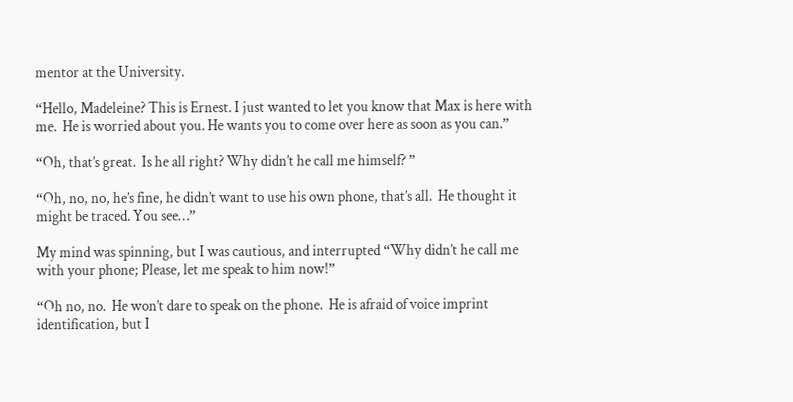mentor at the University.

“Hello, Madeleine? This is Ernest. I just wanted to let you know that Max is here with me.  He is worried about you. He wants you to come over here as soon as you can.”

“Oh, that’s great.  Is he all right? Why didn’t he call me himself? ”

“Oh, no, no, he’s fine, he didn’t want to use his own phone, that’s all.  He thought it might be traced. You see…”

My mind was spinning, but I was cautious, and interrupted “Why didn’t he call me with your phone; Please, let me speak to him now!”

“Oh no, no.  He won’t dare to speak on the phone.  He is afraid of voice imprint identification, but I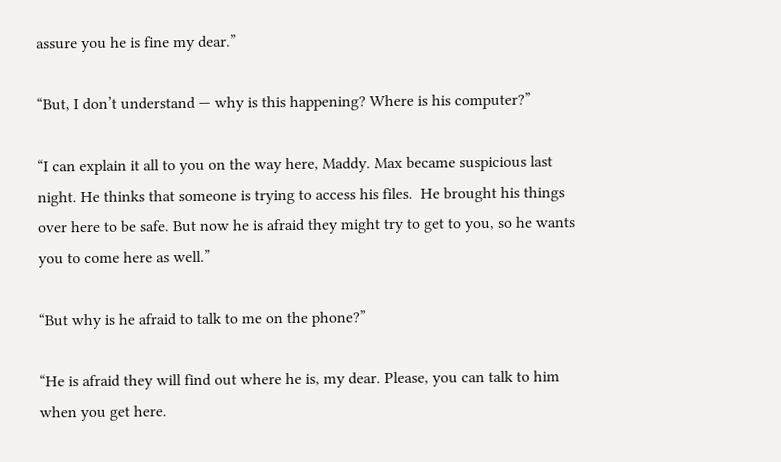assure you he is fine my dear.”

“But, I don’t understand — why is this happening? Where is his computer?”

“I can explain it all to you on the way here, Maddy. Max became suspicious last night. He thinks that someone is trying to access his files.  He brought his things over here to be safe. But now he is afraid they might try to get to you, so he wants you to come here as well.”

“But why is he afraid to talk to me on the phone?”

“He is afraid they will find out where he is, my dear. Please, you can talk to him when you get here.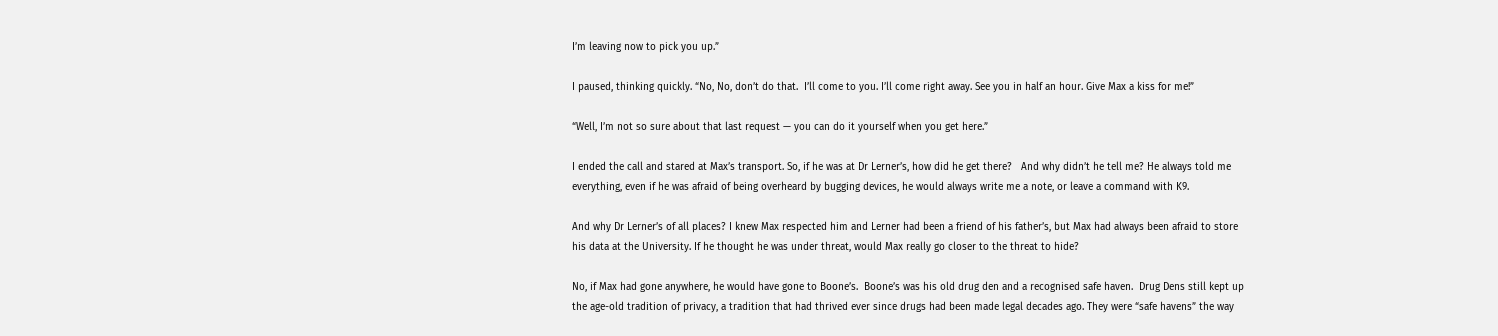I’m leaving now to pick you up.”

I paused, thinking quickly. “No, No, don’t do that.  I’ll come to you. I’ll come right away. See you in half an hour. Give Max a kiss for me!”

“Well, I’m not so sure about that last request — you can do it yourself when you get here.”

I ended the call and stared at Max’s transport. So, if he was at Dr Lerner’s, how did he get there?   And why didn’t he tell me? He always told me everything, even if he was afraid of being overheard by bugging devices, he would always write me a note, or leave a command with K9.

And why Dr Lerner’s of all places? I knew Max respected him and Lerner had been a friend of his father’s, but Max had always been afraid to store his data at the University. If he thought he was under threat, would Max really go closer to the threat to hide?

No, if Max had gone anywhere, he would have gone to Boone’s.  Boone’s was his old drug den and a recognised safe haven.  Drug Dens still kept up the age-old tradition of privacy, a tradition that had thrived ever since drugs had been made legal decades ago. They were “safe havens” the way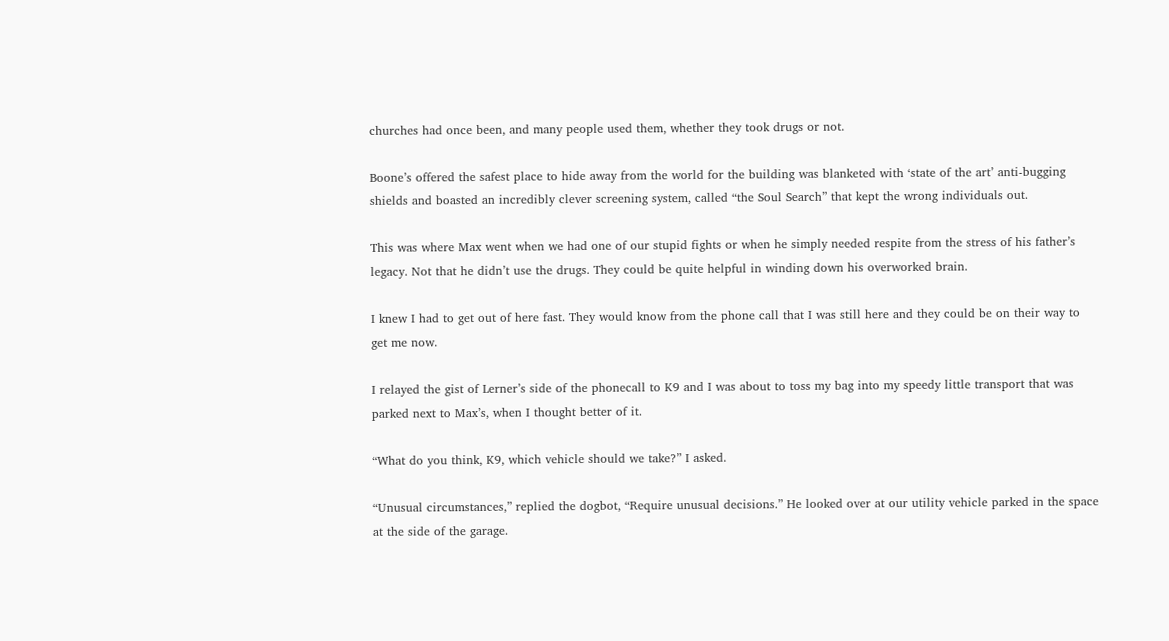churches had once been, and many people used them, whether they took drugs or not.

Boone’s offered the safest place to hide away from the world for the building was blanketed with ‘state of the art’ anti-bugging shields and boasted an incredibly clever screening system, called “the Soul Search” that kept the wrong individuals out.

This was where Max went when we had one of our stupid fights or when he simply needed respite from the stress of his father’s legacy. Not that he didn’t use the drugs. They could be quite helpful in winding down his overworked brain.

I knew I had to get out of here fast. They would know from the phone call that I was still here and they could be on their way to get me now.

I relayed the gist of Lerner’s side of the phonecall to K9 and I was about to toss my bag into my speedy little transport that was parked next to Max’s, when I thought better of it.

“What do you think, K9, which vehicle should we take?” I asked.

“Unusual circumstances,” replied the dogbot, “Require unusual decisions.” He looked over at our utility vehicle parked in the space at the side of the garage.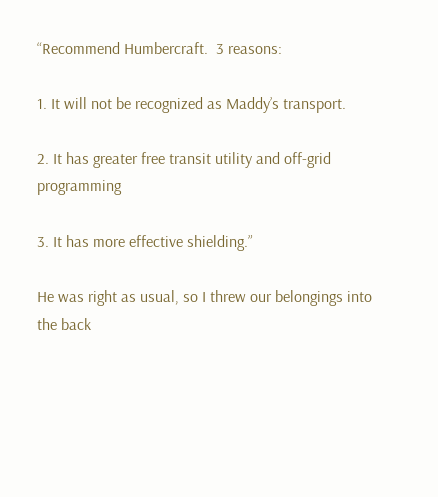“Recommend Humbercraft.  3 reasons:

1. It will not be recognized as Maddy’s transport.

2. It has greater free transit utility and off-grid programming

3. It has more effective shielding.”

He was right as usual, so I threw our belongings into the back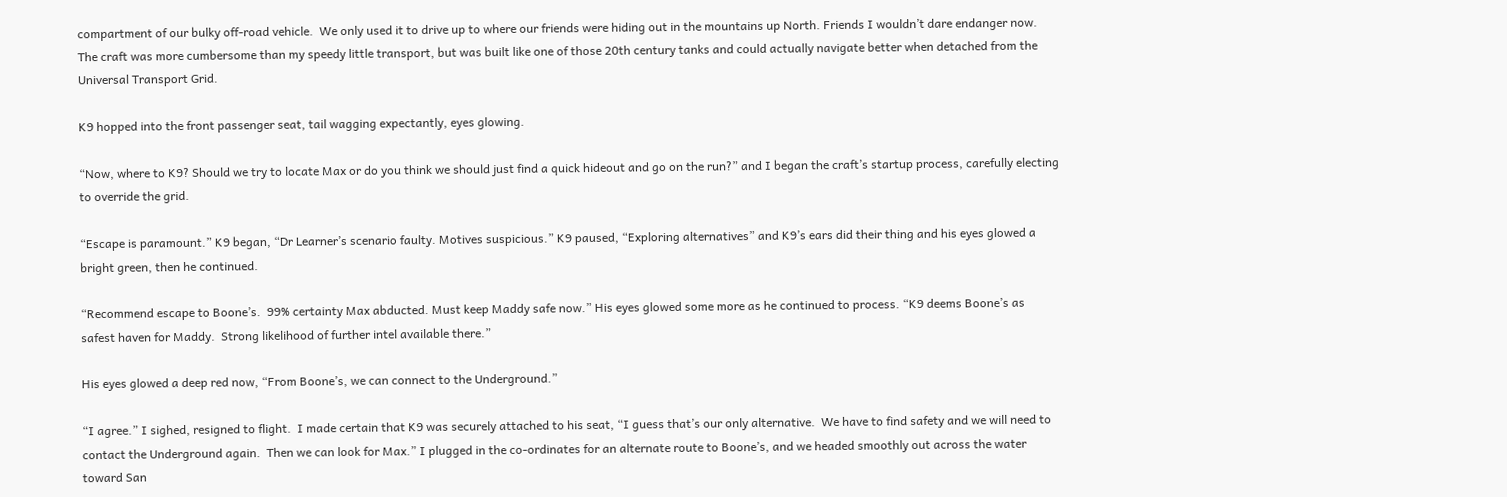compartment of our bulky off-road vehicle.  We only used it to drive up to where our friends were hiding out in the mountains up North. Friends I wouldn’t dare endanger now. The craft was more cumbersome than my speedy little transport, but was built like one of those 20th century tanks and could actually navigate better when detached from the Universal Transport Grid.

K9 hopped into the front passenger seat, tail wagging expectantly, eyes glowing.

“Now, where to K9? Should we try to locate Max or do you think we should just find a quick hideout and go on the run?” and I began the craft’s startup process, carefully electing to override the grid.

“Escape is paramount.” K9 began, “Dr Learner’s scenario faulty. Motives suspicious.” K9 paused, “Exploring alternatives” and K9’s ears did their thing and his eyes glowed a bright green, then he continued.

“Recommend escape to Boone’s.  99% certainty Max abducted. Must keep Maddy safe now.” His eyes glowed some more as he continued to process. “K9 deems Boone’s as safest haven for Maddy.  Strong likelihood of further intel available there.”

His eyes glowed a deep red now, “From Boone’s, we can connect to the Underground.”

“I agree.” I sighed, resigned to flight.  I made certain that K9 was securely attached to his seat, “I guess that’s our only alternative.  We have to find safety and we will need to contact the Underground again.  Then we can look for Max.” I plugged in the co-ordinates for an alternate route to Boone’s, and we headed smoothly out across the water toward San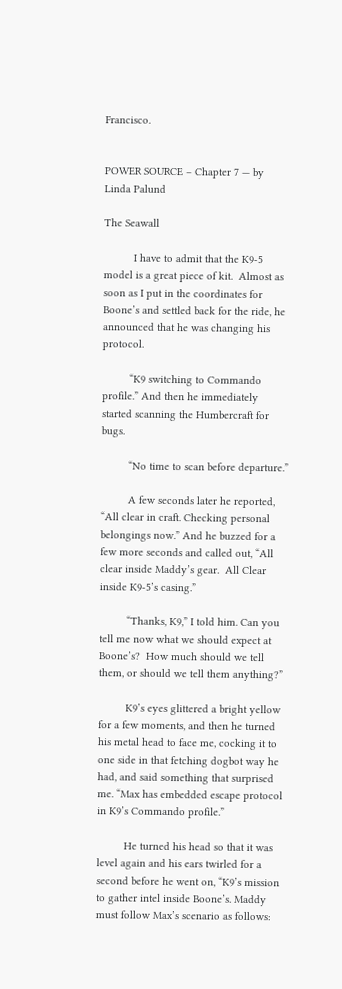Francisco.


POWER SOURCE – Chapter 7 — by Linda Palund

The Seawall

          I have to admit that the K9-5 model is a great piece of kit.  Almost as soon as I put in the coordinates for Boone’s and settled back for the ride, he announced that he was changing his protocol.

         “K9 switching to Commando profile.” And then he immediately started scanning the Humbercraft for bugs.

         “No time to scan before departure.”

         A few seconds later he reported, “All clear in craft. Checking personal belongings now.” And he buzzed for a few more seconds and called out, “All clear inside Maddy’s gear.  All Clear inside K9-5’s casing.”

         “Thanks, K9,” I told him. Can you tell me now what we should expect at Boone’s?  How much should we tell them, or should we tell them anything?”

         K9’s eyes glittered a bright yellow for a few moments, and then he turned his metal head to face me, cocking it to one side in that fetching dogbot way he had, and said something that surprised me. “Max has embedded escape protocol in K9’s Commando profile.”

         He turned his head so that it was level again and his ears twirled for a second before he went on, “K9’s mission to gather intel inside Boone’s. Maddy must follow Max’s scenario as follows: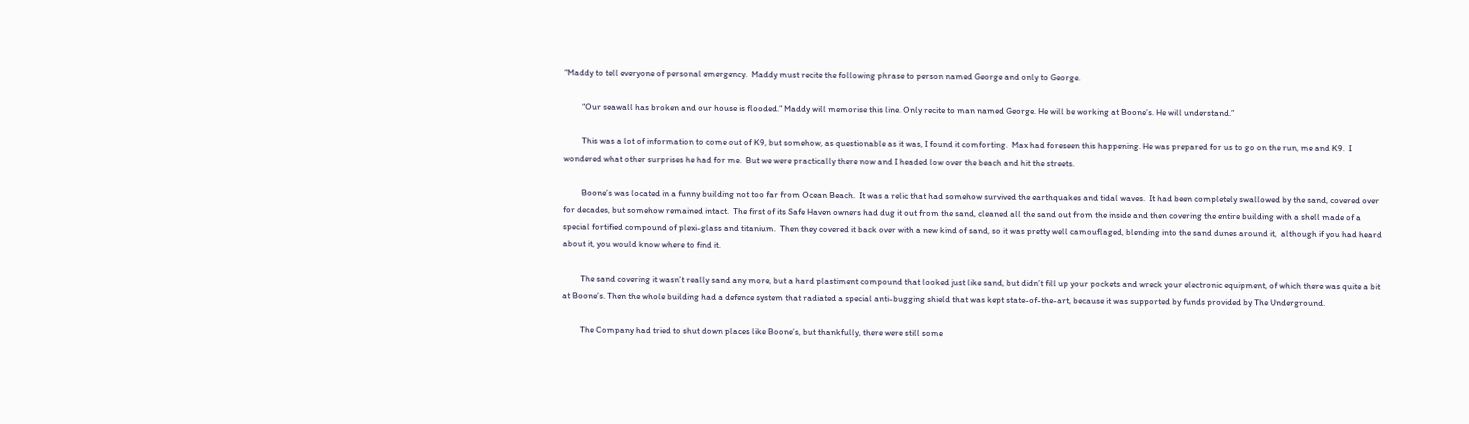“Maddy to tell everyone of personal emergency.  Maddy must recite the following phrase to person named George and only to George.

         “Our seawall has broken and our house is flooded.” Maddy will memorise this line. Only recite to man named George. He will be working at Boone’s. He will understand.”

         This was a lot of information to come out of K9, but somehow, as questionable as it was, I found it comforting.  Max had foreseen this happening. He was prepared for us to go on the run, me and K9.  I wondered what other surprises he had for me.  But we were practically there now and I headed low over the beach and hit the streets.

         Boone’s was located in a funny building not too far from Ocean Beach.  It was a relic that had somehow survived the earthquakes and tidal waves.  It had been completely swallowed by the sand, covered over for decades, but somehow remained intact.  The first of its Safe Haven owners had dug it out from the sand, cleaned all the sand out from the inside and then covering the entire building with a shell made of a special fortified compound of plexi-glass and titanium.  Then they covered it back over with a new kind of sand, so it was pretty well camouflaged, blending into the sand dunes around it,  although if you had heard about it, you would know where to find it.

         The sand covering it wasn’t really sand any more, but a hard plastiment compound that looked just like sand, but didn’t fill up your pockets and wreck your electronic equipment, of which there was quite a bit at Boone’s. Then the whole building had a defence system that radiated a special anti-bugging shield that was kept state-of-the-art, because it was supported by funds provided by The Underground.

         The Company had tried to shut down places like Boone’s, but thankfully, there were still some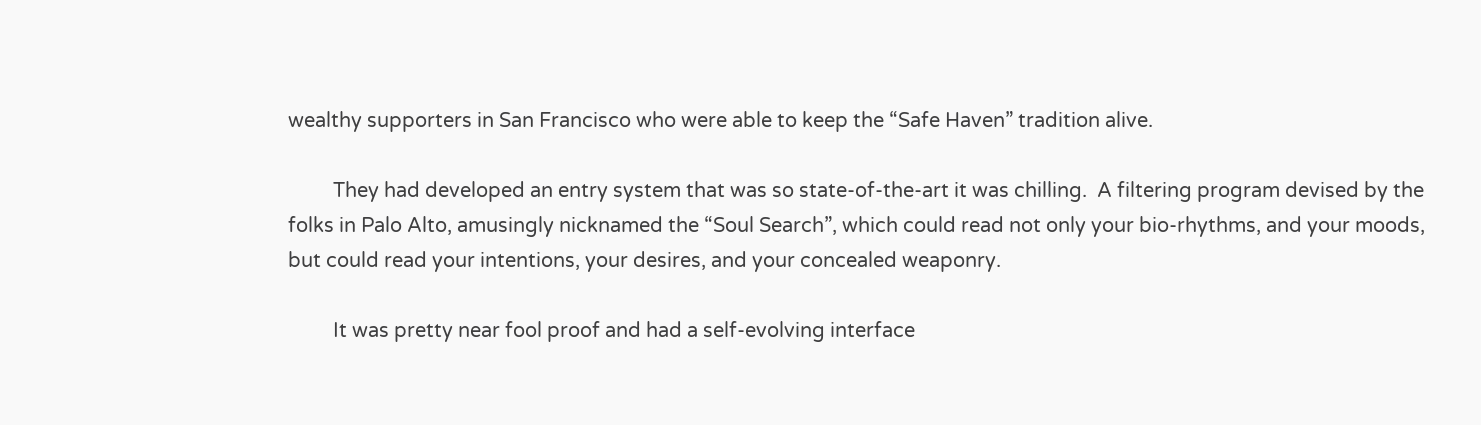wealthy supporters in San Francisco who were able to keep the “Safe Haven” tradition alive.

         They had developed an entry system that was so state-of-the-art it was chilling.  A filtering program devised by the folks in Palo Alto, amusingly nicknamed the “Soul Search”, which could read not only your bio-rhythms, and your moods, but could read your intentions, your desires, and your concealed weaponry.

         It was pretty near fool proof and had a self-evolving interface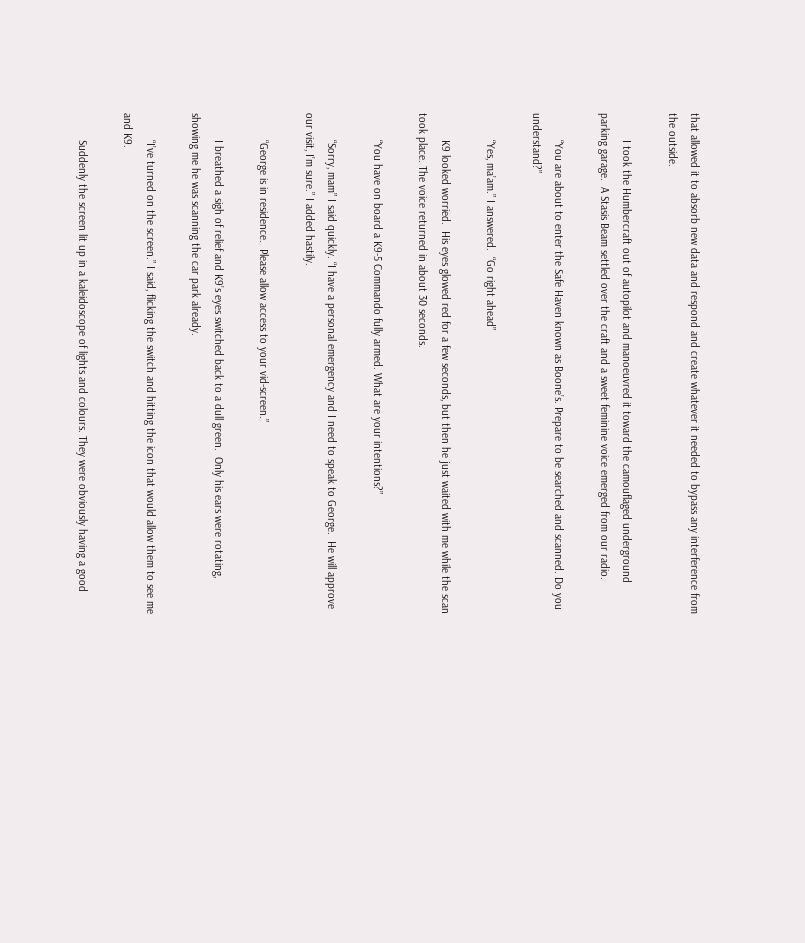that allowed it to absorb new data and respond and create whatever it needed to bypass any interference from the outside.

         I took the Humbercraft out of autopilot and manoeuvred it toward the camouflaged underground parking garage.  A Stasis Beam settled over the craft and a sweet feminine voice emerged from our radio.

         “You are about to enter the Safe Haven known as Boone’s. Prepare to be searched and scanned. Do you understand?”

         “Yes, ma’am.” I answered.  “Go right ahead”

         K9 looked worried.  His eyes glowed red for a few seconds, but then he just waited with me while the scan took place. The voice returned in about 30 seconds.

         “You have on board a K9-5 Commando fully armed. What are your intentions?”

         “Sorry, mam” I said quickly. “I have a personal emergency and I need to speak to George.  He will approve our visit, I’m sure.” I added hastily.

         “George is in residence.  Please allow access to your vid-screen.”

         I breathed a sigh of relief and K9’s eyes switched back to a dull green.  Only his ears were rotating, showing me he was scanning the car park already.

         “I’ve turned on the screen.” I said, flicking the switch and hitting the icon that would allow them to see me and K9.

         Suddenly the screen lit up in a kaleidoscope of lights and colours. They were obviously having a good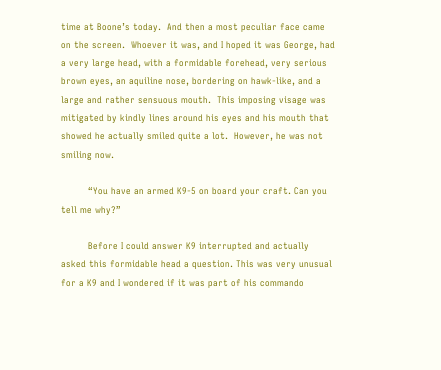time at Boone’s today.  And then a most peculiar face came on the screen.  Whoever it was, and I hoped it was George, had a very large head, with a formidable forehead, very serious brown eyes, an aquiline nose, bordering on hawk-like, and a large and rather sensuous mouth.  This imposing visage was mitigated by kindly lines around his eyes and his mouth that showed he actually smiled quite a lot.  However, he was not smiling now.

         “You have an armed K9-5 on board your craft. Can you tell me why?”

         Before I could answer K9 interrupted and actually asked this formidable head a question. This was very unusual for a K9 and I wondered if it was part of his commando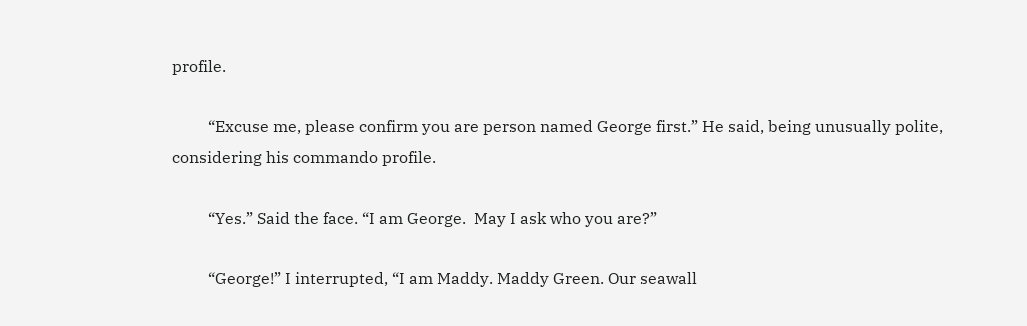profile.

         “Excuse me, please confirm you are person named George first.” He said, being unusually polite, considering his commando profile.

         “Yes.” Said the face. “I am George.  May I ask who you are?”

         “George!” I interrupted, “I am Maddy. Maddy Green. Our seawall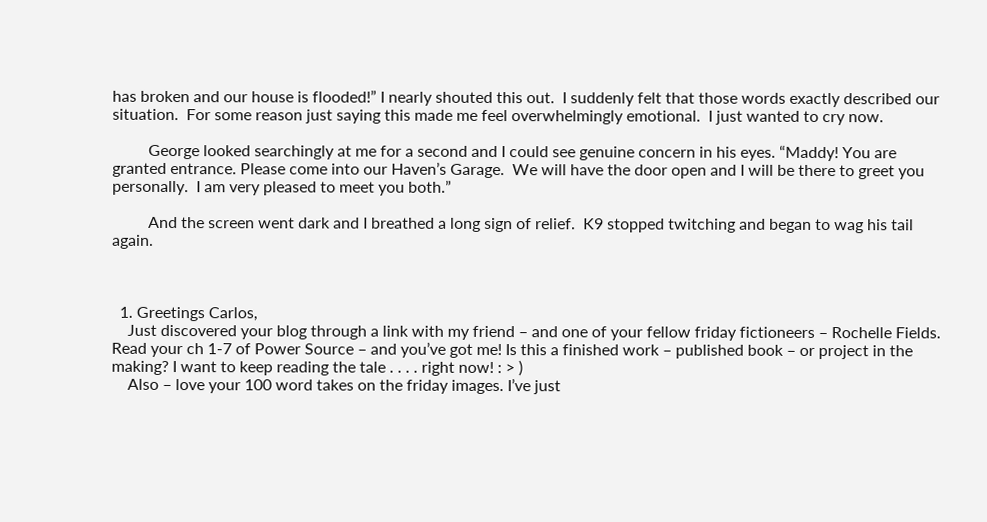has broken and our house is flooded!” I nearly shouted this out.  I suddenly felt that those words exactly described our situation.  For some reason just saying this made me feel overwhelmingly emotional.  I just wanted to cry now.

         George looked searchingly at me for a second and I could see genuine concern in his eyes. “Maddy! You are granted entrance. Please come into our Haven’s Garage.  We will have the door open and I will be there to greet you personally.  I am very pleased to meet you both.”

         And the screen went dark and I breathed a long sign of relief.  K9 stopped twitching and began to wag his tail again.



  1. Greetings Carlos,
    Just discovered your blog through a link with my friend – and one of your fellow friday fictioneers – Rochelle Fields. Read your ch 1-7 of Power Source – and you’ve got me! Is this a finished work – published book – or project in the making? I want to keep reading the tale . . . . right now! : > )
    Also – love your 100 word takes on the friday images. I’ve just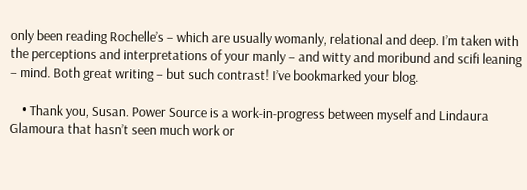only been reading Rochelle’s – which are usually womanly, relational and deep. I’m taken with the perceptions and interpretations of your manly – and witty and moribund and scifi leaning – mind. Both great writing – but such contrast! I’ve bookmarked your blog.

    • Thank you, Susan. Power Source is a work-in-progress between myself and Lindaura Glamoura that hasn’t seen much work or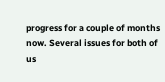progress for a couple of months now. Several issues for both of us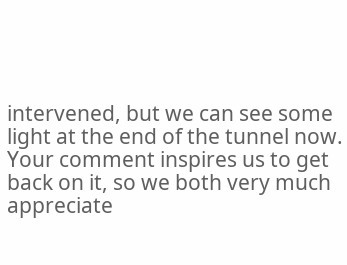intervened, but we can see some light at the end of the tunnel now. Your comment inspires us to get back on it, so we both very much appreciate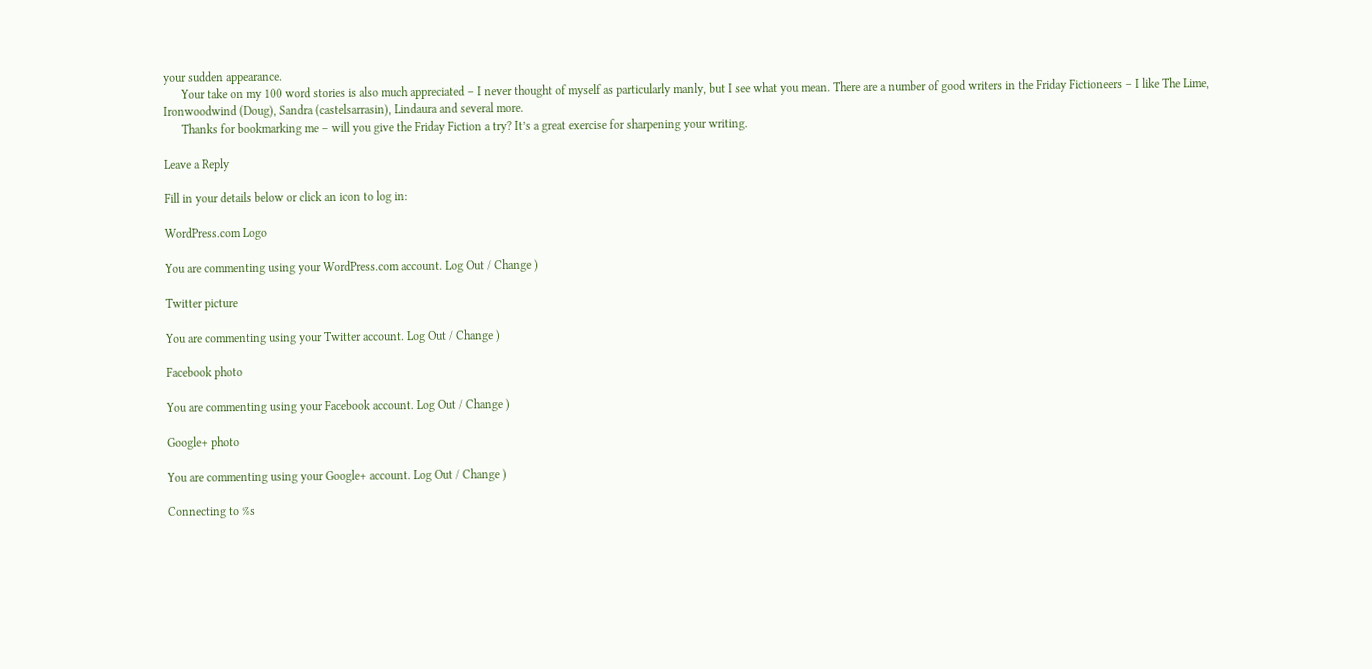your sudden appearance.
      Your take on my 100 word stories is also much appreciated – I never thought of myself as particularly manly, but I see what you mean. There are a number of good writers in the Friday Fictioneers – I like The Lime, Ironwoodwind (Doug), Sandra (castelsarrasin), Lindaura and several more.
      Thanks for bookmarking me – will you give the Friday Fiction a try? It’s a great exercise for sharpening your writing.

Leave a Reply

Fill in your details below or click an icon to log in:

WordPress.com Logo

You are commenting using your WordPress.com account. Log Out / Change )

Twitter picture

You are commenting using your Twitter account. Log Out / Change )

Facebook photo

You are commenting using your Facebook account. Log Out / Change )

Google+ photo

You are commenting using your Google+ account. Log Out / Change )

Connecting to %s